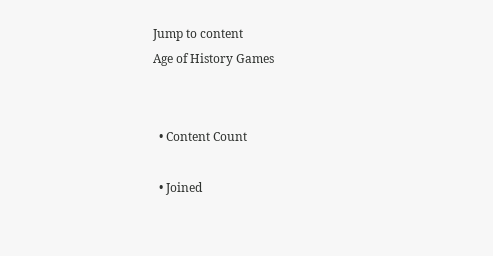Jump to content
Age of History Games


  • Content Count

  • Joined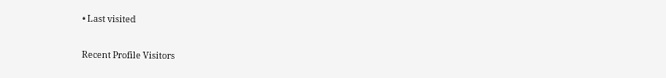• Last visited

Recent Profile Visitors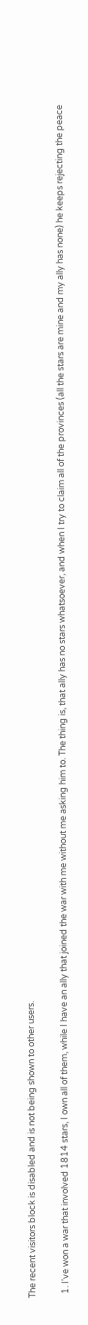The recent visitors block is disabled and is not being shown to other users.

  1. I've won a war that involved 1814 stars, I own all of them, while I have an ally that joined the war with me without me asking him to. The thing is, that ally has no stars whatsoever, and when I try to claim all of the provinces (all the stars are mine and my ally has none) he keeps rejecting the peace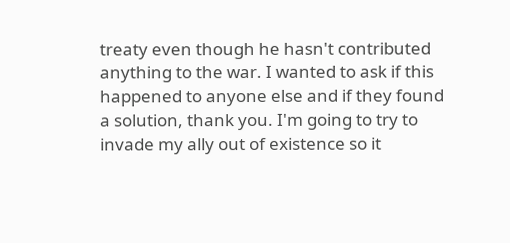treaty even though he hasn't contributed anything to the war. I wanted to ask if this happened to anyone else and if they found a solution, thank you. I'm going to try to invade my ally out of existence so it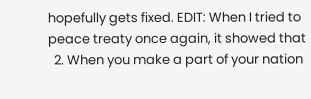hopefully gets fixed. EDIT: When I tried to peace treaty once again, it showed that
  2. When you make a part of your nation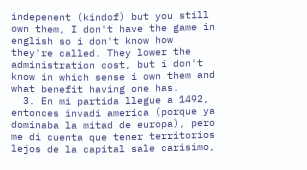indepenent (kindof) but you still own them, I don't have the game in english so i don't know how they're called. They lower the administration cost, but i don't know in which sense i own them and what benefit having one has.
  3. En mi partida llegue a 1492, entonces invadi america (porque ya dominaba la mitad de europa), pero me di cuenta que tener territorios lejos de la capital sale carisimo,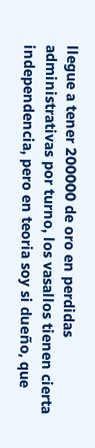llegue a tener 200000 de oro en perdidas administrativas por turno, los vasallos tienen cierta independencia, pero en teoria soy si dueño, que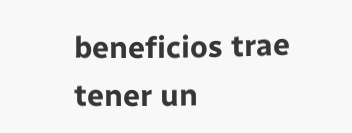beneficios trae tener un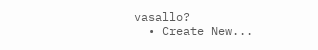vasallo?
  • Create New...